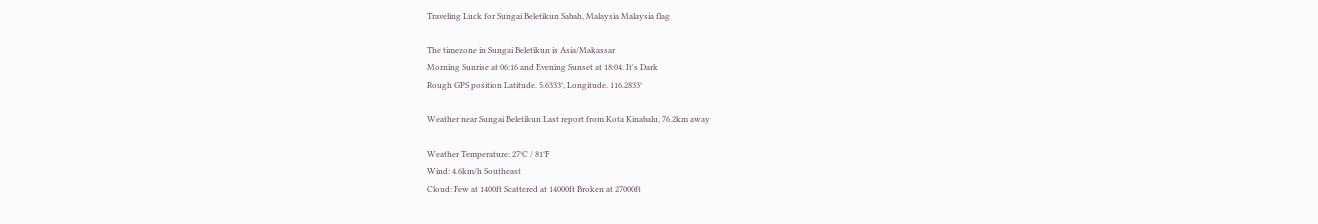Traveling Luck for Sungai Beletikun Sabah, Malaysia Malaysia flag

The timezone in Sungai Beletikun is Asia/Makassar
Morning Sunrise at 06:16 and Evening Sunset at 18:04. It's Dark
Rough GPS position Latitude. 5.6333°, Longitude. 116.2833°

Weather near Sungai Beletikun Last report from Kota Kinabalu, 76.2km away

Weather Temperature: 27°C / 81°F
Wind: 4.6km/h Southeast
Cloud: Few at 1400ft Scattered at 14000ft Broken at 27000ft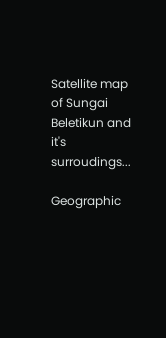Satellite map of Sungai Beletikun and it's surroudings...

Geographic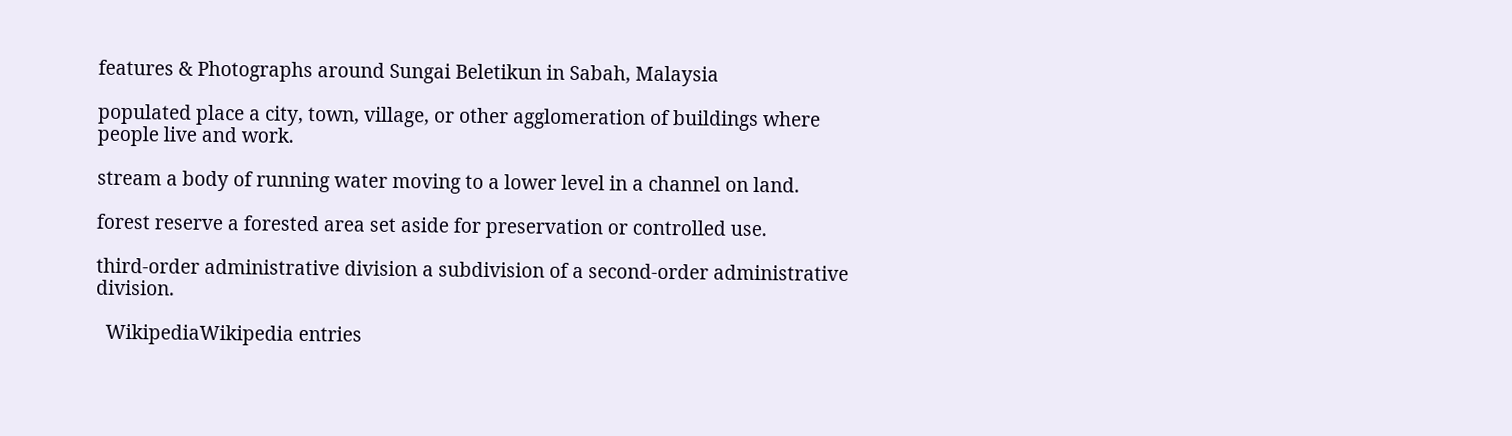features & Photographs around Sungai Beletikun in Sabah, Malaysia

populated place a city, town, village, or other agglomeration of buildings where people live and work.

stream a body of running water moving to a lower level in a channel on land.

forest reserve a forested area set aside for preservation or controlled use.

third-order administrative division a subdivision of a second-order administrative division.

  WikipediaWikipedia entries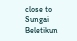close to Sungai Beletikun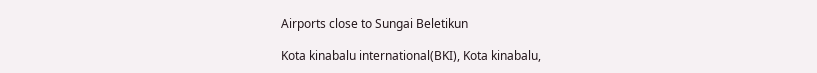Airports close to Sungai Beletikun

Kota kinabalu international(BKI), Kota kinabalu,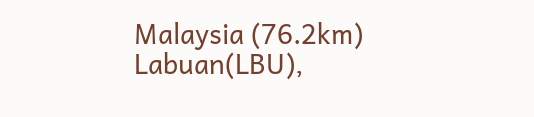Malaysia (76.2km)
Labuan(LBU),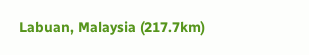Labuan, Malaysia (217.7km)